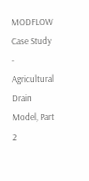MODFLOW Case Study - Agricultural Drain Model, Part 2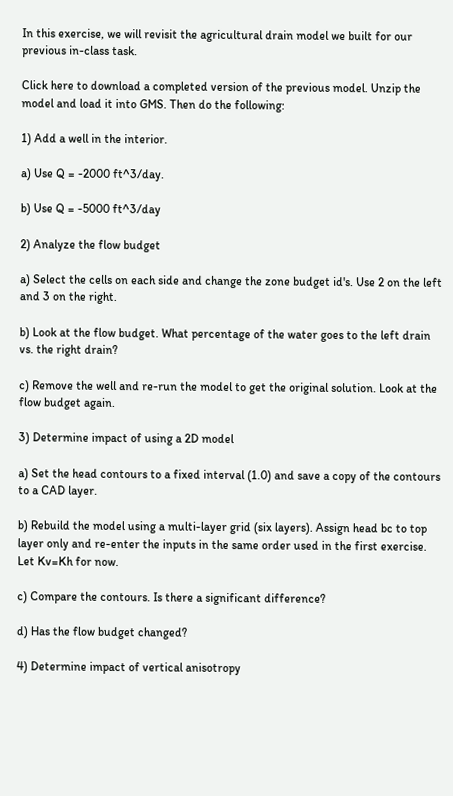In this exercise, we will revisit the agricultural drain model we built for our previous in-class task.

Click here to download a completed version of the previous model. Unzip the model and load it into GMS. Then do the following:

1) Add a well in the interior.

a) Use Q = -2000 ft^3/day.

b) Use Q = -5000 ft^3/day

2) Analyze the flow budget

a) Select the cells on each side and change the zone budget id's. Use 2 on the left and 3 on the right.

b) Look at the flow budget. What percentage of the water goes to the left drain vs. the right drain?

c) Remove the well and re-run the model to get the original solution. Look at the flow budget again.

3) Determine impact of using a 2D model

a) Set the head contours to a fixed interval (1.0) and save a copy of the contours to a CAD layer.

b) Rebuild the model using a multi-layer grid (six layers). Assign head bc to top layer only and re-enter the inputs in the same order used in the first exercise. Let Kv=Kh for now.

c) Compare the contours. Is there a significant difference?

d) Has the flow budget changed?

4) Determine impact of vertical anisotropy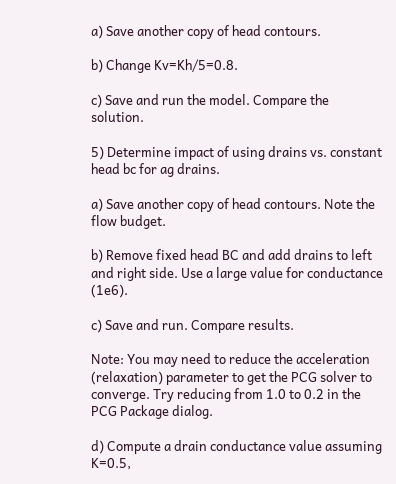a) Save another copy of head contours.

b) Change Kv=Kh/5=0.8.

c) Save and run the model. Compare the solution.

5) Determine impact of using drains vs. constant head bc for ag drains.

a) Save another copy of head contours. Note the flow budget.

b) Remove fixed head BC and add drains to left and right side. Use a large value for conductance (1e6).

c) Save and run. Compare results.

Note: You may need to reduce the acceleration (relaxation) parameter to get the PCG solver to converge. Try reducing from 1.0 to 0.2 in the PCG Package dialog.

d) Compute a drain conductance value assuming K=0.5,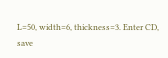L=50, width=6, thickness=3. Enter CD, save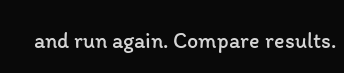and run again. Compare results.